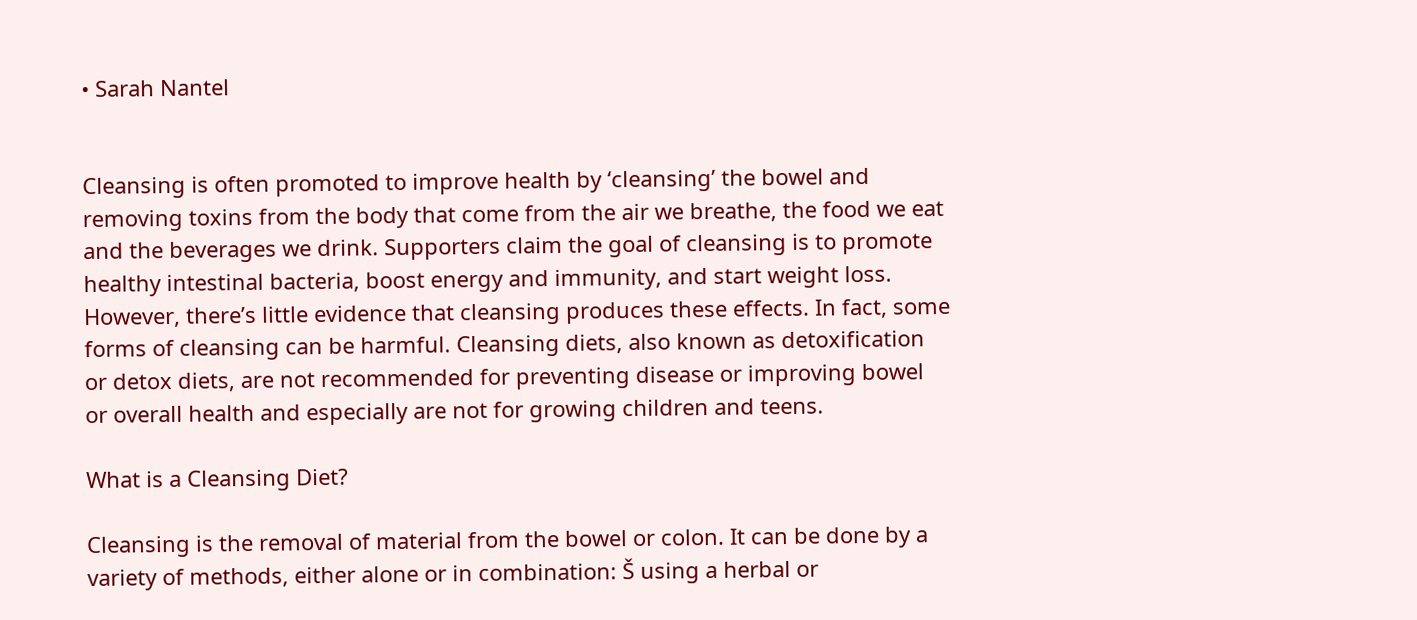• Sarah Nantel


Cleansing is often promoted to improve health by ‘cleansing’ the bowel and removing toxins from the body that come from the air we breathe, the food we eat and the beverages we drink. Supporters claim the goal of cleansing is to promote healthy intestinal bacteria, boost energy and immunity, and start weight loss. However, there’s little evidence that cleansing produces these effects. In fact, some forms of cleansing can be harmful. Cleansing diets, also known as detoxification or detox diets, are not recommended for preventing disease or improving bowel or overall health and especially are not for growing children and teens.

What is a Cleansing Diet?

Cleansing is the removal of material from the bowel or colon. It can be done by a variety of methods, either alone or in combination: Š using a herbal or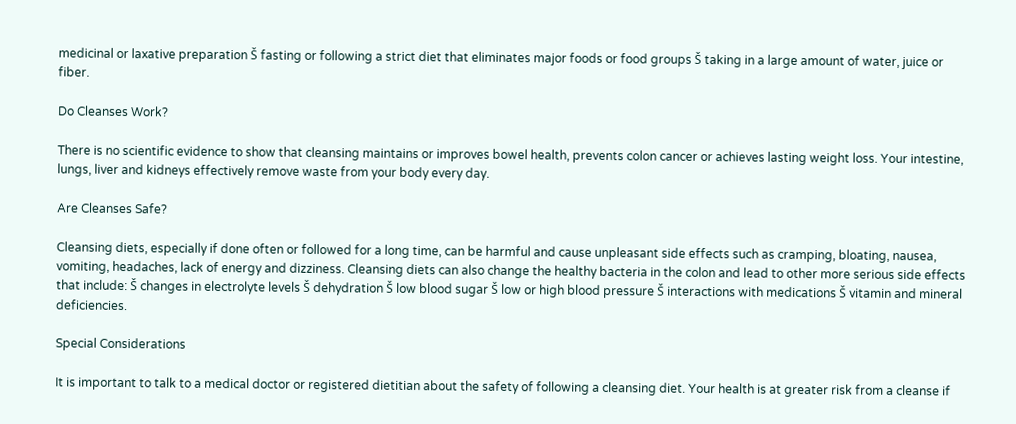medicinal or laxative preparation Š fasting or following a strict diet that eliminates major foods or food groups Š taking in a large amount of water, juice or fiber.

Do Cleanses Work?

There is no scientific evidence to show that cleansing maintains or improves bowel health, prevents colon cancer or achieves lasting weight loss. Your intestine, lungs, liver and kidneys effectively remove waste from your body every day.

Are Cleanses Safe?

Cleansing diets, especially if done often or followed for a long time, can be harmful and cause unpleasant side effects such as cramping, bloating, nausea, vomiting, headaches, lack of energy and dizziness. Cleansing diets can also change the healthy bacteria in the colon and lead to other more serious side effects that include: Š changes in electrolyte levels Š dehydration Š low blood sugar Š low or high blood pressure Š interactions with medications Š vitamin and mineral deficiencies.

Special Considerations

It is important to talk to a medical doctor or registered dietitian about the safety of following a cleansing diet. Your health is at greater risk from a cleanse if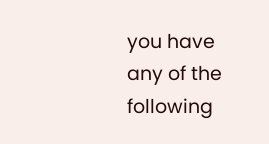you have any of the following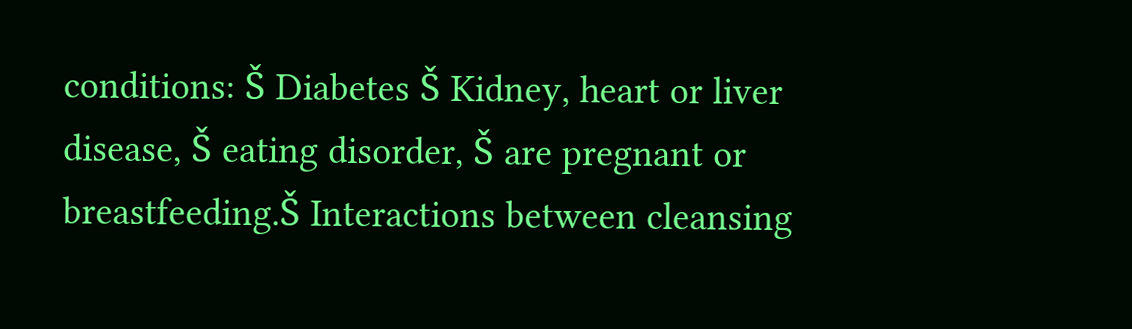conditions: Š Diabetes Š Kidney, heart or liver disease, Š eating disorder, Š are pregnant or breastfeeding.Š Interactions between cleansing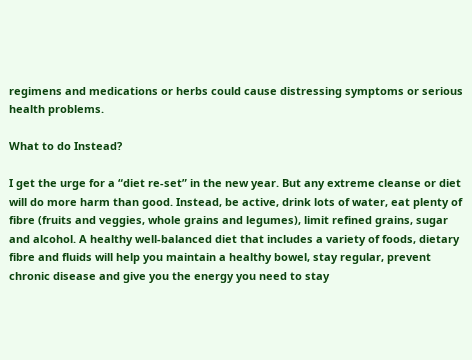regimens and medications or herbs could cause distressing symptoms or serious health problems.

What to do Instead?

I get the urge for a “diet re-set” in the new year. But any extreme cleanse or diet will do more harm than good. Instead, be active, drink lots of water, eat plenty of fibre (fruits and veggies, whole grains and legumes), limit refined grains, sugar and alcohol. A healthy well-balanced diet that includes a variety of foods, dietary fibre and fluids will help you maintain a healthy bowel, stay regular, prevent chronic disease and give you the energy you need to stay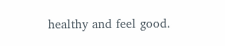healthy and feel good.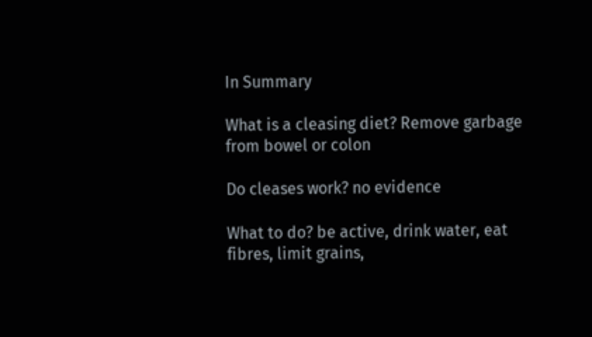In Summary

What is a cleasing diet? Remove garbage from bowel or colon

Do cleases work? no evidence

What to do? be active, drink water, eat fibres, limit grains,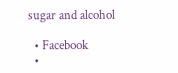sugar and alcohol

  • Facebook
  •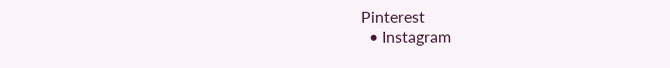Pinterest
  • Instagram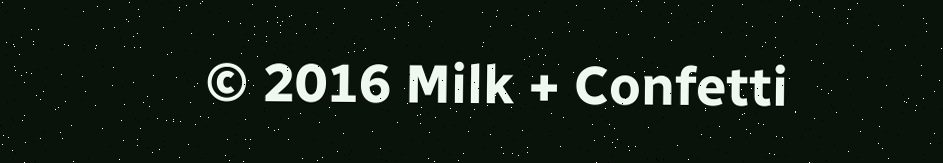© 2016 Milk + Confetti